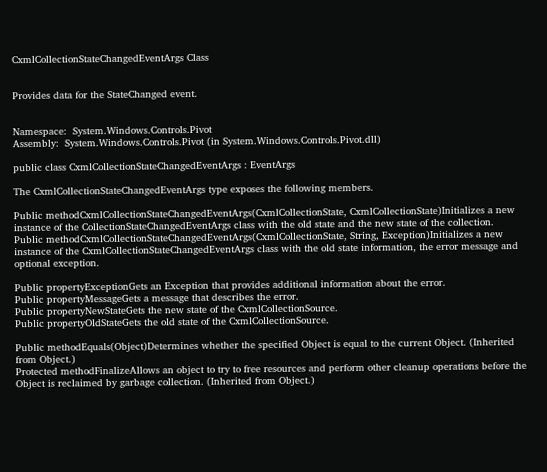CxmlCollectionStateChangedEventArgs Class


Provides data for the StateChanged event.


Namespace:  System.Windows.Controls.Pivot
Assembly:  System.Windows.Controls.Pivot (in System.Windows.Controls.Pivot.dll)

public class CxmlCollectionStateChangedEventArgs : EventArgs

The CxmlCollectionStateChangedEventArgs type exposes the following members.

Public methodCxmlCollectionStateChangedEventArgs(CxmlCollectionState, CxmlCollectionState)Initializes a new instance of the CollectionStateChangedEventArgs class with the old state and the new state of the collection.
Public methodCxmlCollectionStateChangedEventArgs(CxmlCollectionState, String, Exception)Initializes a new instance of the CxmlCollectionStateChangedEventArgs class with the old state information, the error message and optional exception.

Public propertyExceptionGets an Exception that provides additional information about the error.
Public propertyMessageGets a message that describes the error.
Public propertyNewStateGets the new state of the CxmlCollectionSource.
Public propertyOldStateGets the old state of the CxmlCollectionSource.

Public methodEquals(Object)Determines whether the specified Object is equal to the current Object. (Inherited from Object.)
Protected methodFinalizeAllows an object to try to free resources and perform other cleanup operations before the Object is reclaimed by garbage collection. (Inherited from Object.)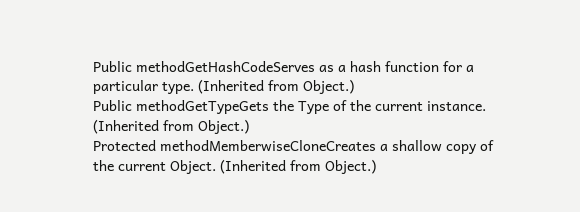Public methodGetHashCodeServes as a hash function for a particular type. (Inherited from Object.)
Public methodGetTypeGets the Type of the current instance. (Inherited from Object.)
Protected methodMemberwiseCloneCreates a shallow copy of the current Object. (Inherited from Object.)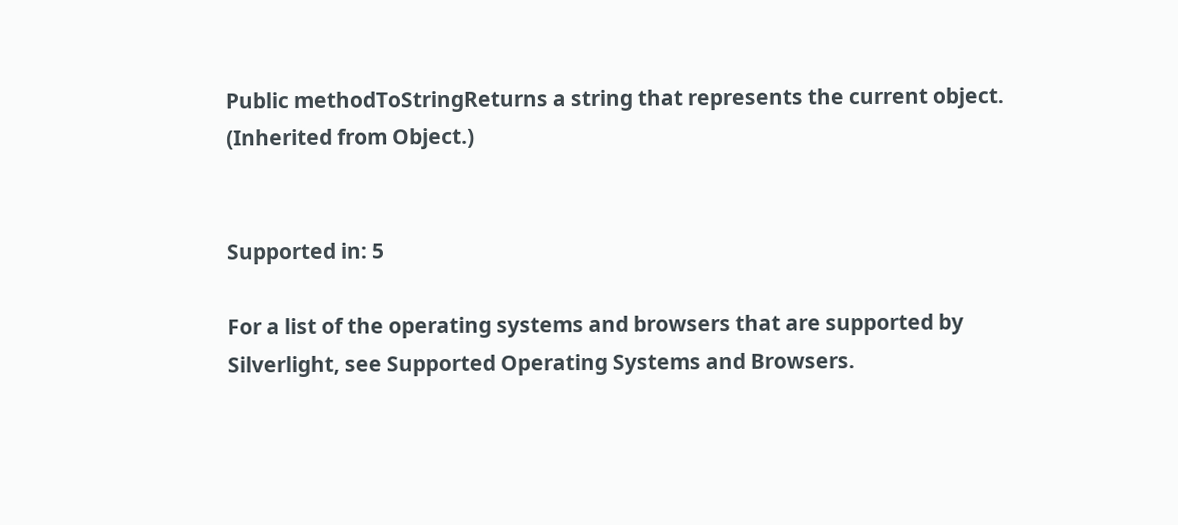Public methodToStringReturns a string that represents the current object. (Inherited from Object.)


Supported in: 5

For a list of the operating systems and browsers that are supported by Silverlight, see Supported Operating Systems and Browsers.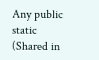Any public static (Shared in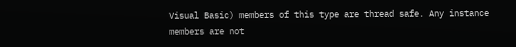Visual Basic) members of this type are thread safe. Any instance members are not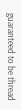guaranteed to be thread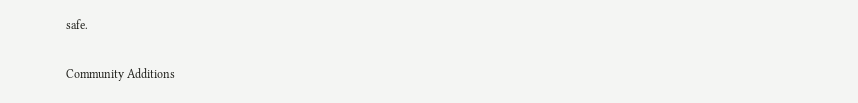safe.

Community Additions